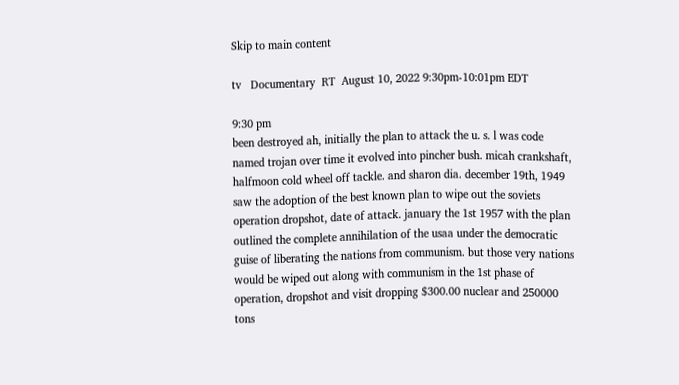Skip to main content

tv   Documentary  RT  August 10, 2022 9:30pm-10:01pm EDT

9:30 pm
been destroyed ah, initially the plan to attack the u. s. l was code named trojan over time it evolved into pincher bush. micah crankshaft, halfmoon cold wheel off tackle. and sharon dia. december 19th, 1949 saw the adoption of the best known plan to wipe out the soviets operation dropshot, date of attack. january the 1st 1957 with the plan outlined the complete annihilation of the usaa under the democratic guise of liberating the nations from communism. but those very nations would be wiped out along with communism in the 1st phase of operation, dropshot and visit dropping $300.00 nuclear and 250000 tons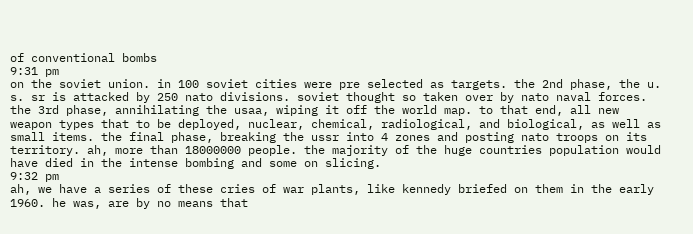of conventional bombs
9:31 pm
on the soviet union. in 100 soviet cities were pre selected as targets. the 2nd phase, the u. s. sr is attacked by 250 nato divisions. soviet thought so taken over by nato naval forces. the 3rd phase, annihilating the usaa, wiping it off the world map. to that end, all new weapon types that to be deployed, nuclear, chemical, radiological, and biological, as well as small items. the final phase, breaking the ussr into 4 zones and posting nato troops on its territory. ah, more than 18000000 people. the majority of the huge countries population would have died in the intense bombing and some on slicing.
9:32 pm
ah, we have a series of these cries of war plants, like kennedy briefed on them in the early 1960. he was, are by no means that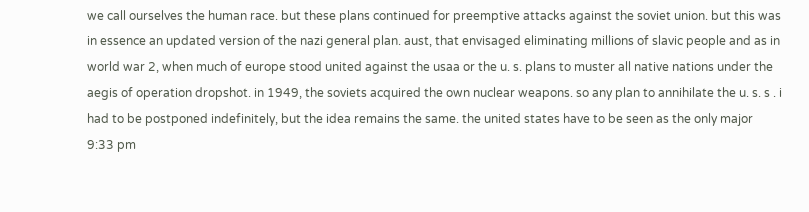we call ourselves the human race. but these plans continued for preemptive attacks against the soviet union. but this was in essence an updated version of the nazi general plan. aust, that envisaged eliminating millions of slavic people and as in world war 2, when much of europe stood united against the usaa or the u. s. plans to muster all native nations under the aegis of operation dropshot. in 1949, the soviets acquired the own nuclear weapons. so any plan to annihilate the u. s. s . i had to be postponed indefinitely, but the idea remains the same. the united states have to be seen as the only major
9:33 pm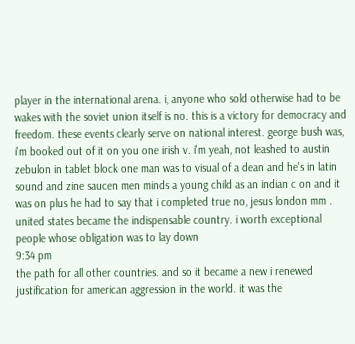player in the international arena. i, anyone who sold otherwise had to be wakes with the soviet union itself is no. this is a victory for democracy and freedom. these events clearly serve on national interest. george bush was, i'm booked out of it on you one irish v. i'm yeah, not leashed to austin zebulon in tablet block one man was to visual of a dean and he's in latin sound and zine saucen men minds a young child as an indian c on and it was on plus he had to say that i completed true no, jesus london mm . united states became the indispensable country. i worth exceptional people whose obligation was to lay down
9:34 pm
the path for all other countries. and so it became a new i renewed justification for american aggression in the world. it was the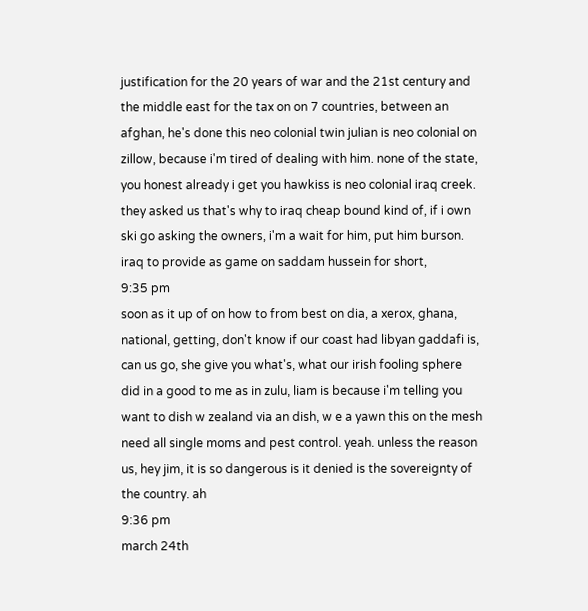justification for the 20 years of war and the 21st century and the middle east for the tax on on 7 countries, between an afghan, he's done this neo colonial twin julian is neo colonial on zillow, because i'm tired of dealing with him. none of the state, you honest already i get you hawkiss is neo colonial iraq creek. they asked us that's why to iraq cheap bound kind of, if i own ski go asking the owners, i'm a wait for him, put him burson. iraq to provide as game on saddam hussein for short,
9:35 pm
soon as it up of on how to from best on dia, a xerox, ghana, national, getting, don't know if our coast had libyan gaddafi is, can us go, she give you what's, what our irish fooling sphere did in a good to me as in zulu, liam is because i'm telling you want to dish w zealand via an dish, w e a yawn this on the mesh need all single moms and pest control. yeah. unless the reason us, hey jim, it is so dangerous is it denied is the sovereignty of the country. ah
9:36 pm
march 24th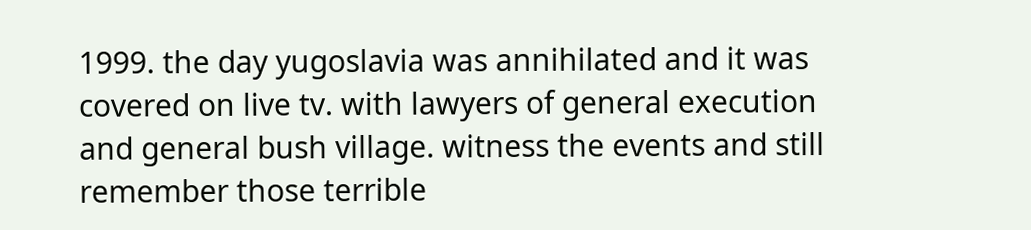1999. the day yugoslavia was annihilated and it was covered on live tv. with lawyers of general execution and general bush village. witness the events and still remember those terrible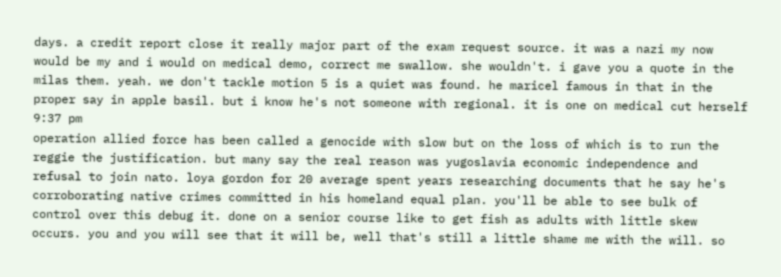days. a credit report close it really major part of the exam request source. it was a nazi my now would be my and i would on medical demo, correct me swallow. she wouldn't. i gave you a quote in the milas them. yeah. we don't tackle motion 5 is a quiet was found. he maricel famous in that in the proper say in apple basil. but i know he's not someone with regional. it is one on medical cut herself
9:37 pm
operation allied force has been called a genocide with slow but on the loss of which is to run the reggie the justification. but many say the real reason was yugoslavia economic independence and refusal to join nato. loya gordon for 20 average spent years researching documents that he say he's corroborating native crimes committed in his homeland equal plan. you'll be able to see bulk of control over this debug it. done on a senior course like to get fish as adults with little skew occurs. you and you will see that it will be, well that's still a little shame me with the will. so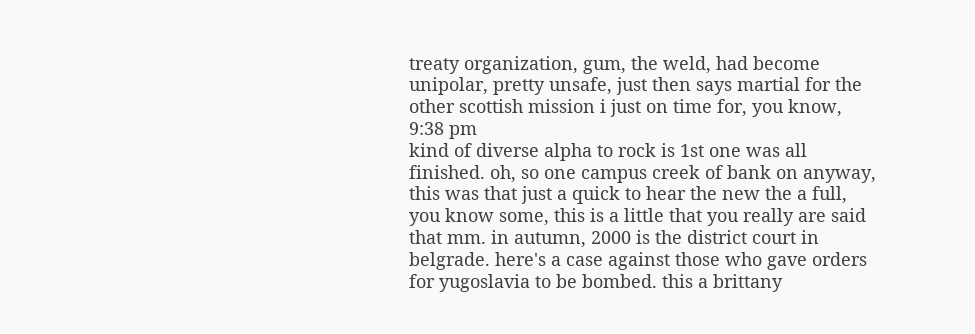treaty organization, gum, the weld, had become unipolar, pretty unsafe, just then says martial for the other scottish mission i just on time for, you know,
9:38 pm
kind of diverse alpha to rock is 1st one was all finished. oh, so one campus creek of bank on anyway, this was that just a quick to hear the new the a full, you know some, this is a little that you really are said that mm. in autumn, 2000 is the district court in belgrade. here's a case against those who gave orders for yugoslavia to be bombed. this a brittany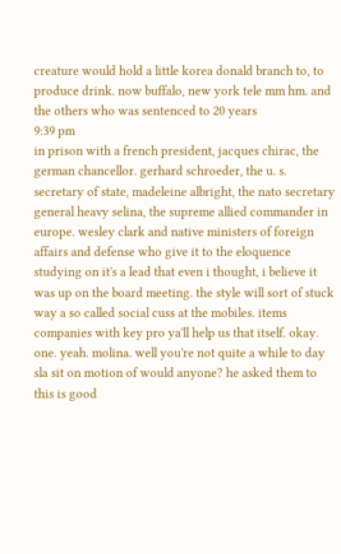creature would hold a little korea donald branch to, to produce drink. now buffalo, new york tele mm hm. and the others who was sentenced to 20 years
9:39 pm
in prison with a french president, jacques chirac, the german chancellor. gerhard schroeder, the u. s. secretary of state, madeleine albright, the nato secretary general heavy selina, the supreme allied commander in europe. wesley clark and native ministers of foreign affairs and defense who give it to the eloquence studying on it's a lead that even i thought, i believe it was up on the board meeting. the style will sort of stuck way a so called social cuss at the mobiles. items companies with key pro ya'll help us that itself. okay. one. yeah. molina. well you're not quite a while to day sla sit on motion of would anyone? he asked them to this is good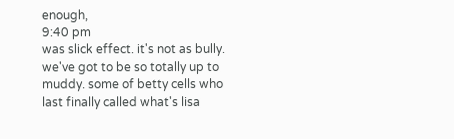enough,
9:40 pm
was slick effect. it's not as bully. we've got to be so totally up to muddy. some of betty cells who last finally called what's lisa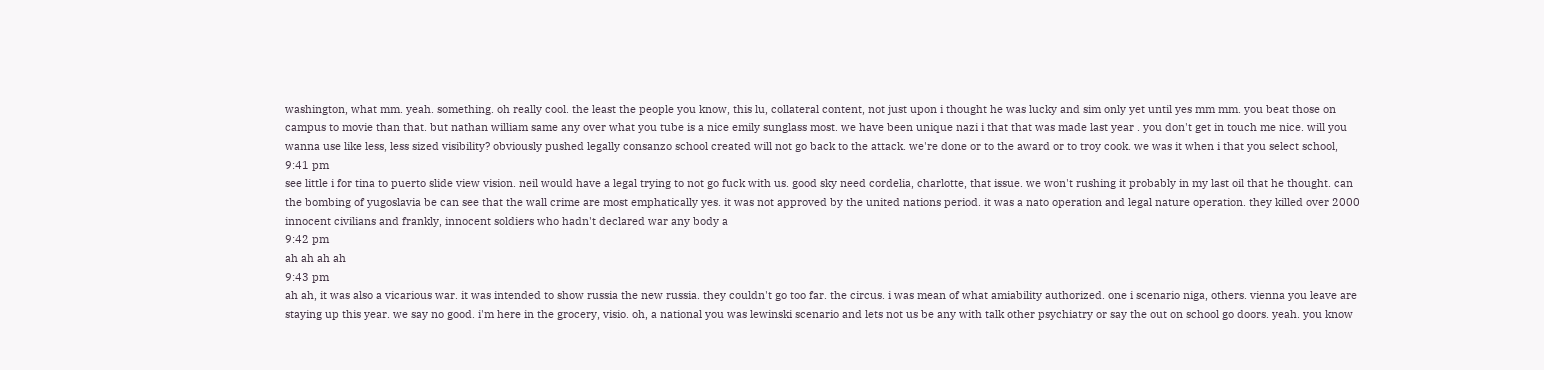washington, what mm. yeah. something. oh really cool. the least the people you know, this lu, collateral content, not just upon i thought he was lucky and sim only yet until yes mm mm. you beat those on campus to movie than that. but nathan william same any over what you tube is a nice emily sunglass most. we have been unique nazi i that that was made last year . you don't get in touch me nice. will you wanna use like less, less sized visibility? obviously pushed legally consanzo school created will not go back to the attack. we're done or to the award or to troy cook. we was it when i that you select school,
9:41 pm
see little i for tina to puerto slide view vision. neil would have a legal trying to not go fuck with us. good sky need cordelia, charlotte, that issue. we won't rushing it probably in my last oil that he thought. can the bombing of yugoslavia be can see that the wall crime are most emphatically yes. it was not approved by the united nations period. it was a nato operation and legal nature operation. they killed over 2000 innocent civilians and frankly, innocent soldiers who hadn't declared war any body a
9:42 pm
ah ah ah ah
9:43 pm
ah ah, it was also a vicarious war. it was intended to show russia the new russia. they couldn't go too far. the circus. i was mean of what amiability authorized. one i scenario niga, others. vienna you leave are staying up this year. we say no good. i'm here in the grocery, visio. oh, a national you was lewinski scenario and lets not us be any with talk other psychiatry or say the out on school go doors. yeah. you know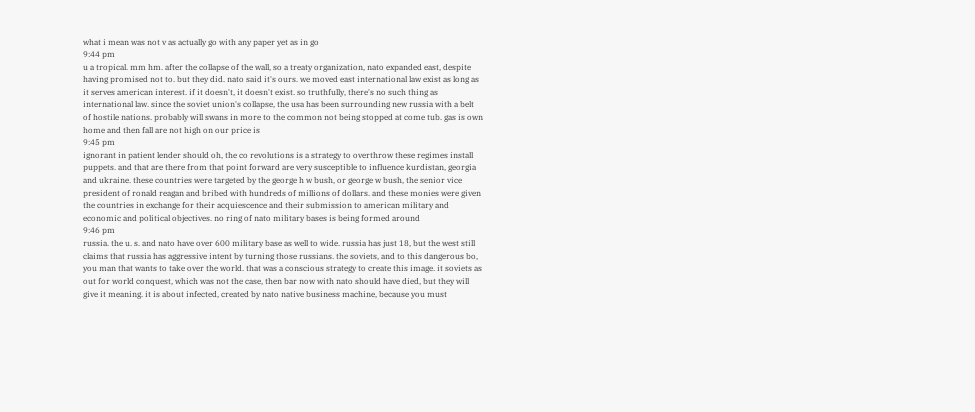what i mean was not v as actually go with any paper yet as in go
9:44 pm
u a tropical. mm hm. after the collapse of the wall, so a treaty organization, nato expanded east, despite having promised not to. but they did. nato said it's ours. we moved east international law exist as long as it serves american interest. if it doesn't, it doesn't exist. so truthfully, there's no such thing as international law. since the soviet union's collapse, the usa has been surrounding new russia with a belt of hostile nations. probably will swans in more to the common not being stopped at come tub. gas is own home and then fall are not high on our price is
9:45 pm
ignorant in patient lender should oh, the co revolutions is a strategy to overthrow these regimes install puppets. and that are there from that point forward are very susceptible to influence kurdistan, georgia and ukraine. these countries were targeted by the george h w bush, or george w bush, the senior vice president of ronald reagan and bribed with hundreds of millions of dollars. and these monies were given the countries in exchange for their acquiescence and their submission to american military and economic and political objectives. no ring of nato military bases is being formed around
9:46 pm
russia. the u. s. and nato have over 600 military base as well to wide. russia has just 18, but the west still claims that russia has aggressive intent by turning those russians. the soviets, and to this dangerous bo, you man that wants to take over the world. that was a conscious strategy to create this image. it soviets as out for world conquest, which was not the case, then bar now with nato should have died, but they will give it meaning. it is about infected, created by nato native business machine, because you must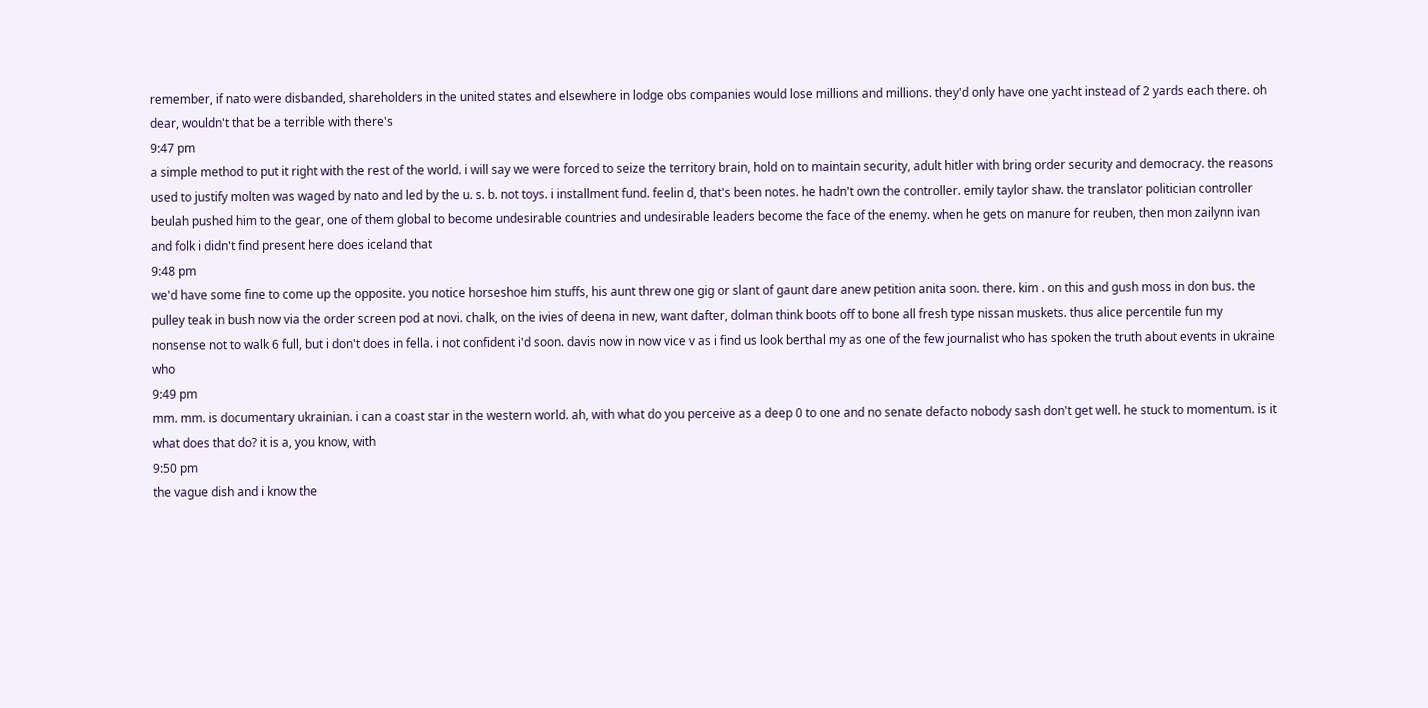remember, if nato were disbanded, shareholders in the united states and elsewhere in lodge obs companies would lose millions and millions. they'd only have one yacht instead of 2 yards each there. oh dear, wouldn't that be a terrible with there's
9:47 pm
a simple method to put it right with the rest of the world. i will say we were forced to seize the territory brain, hold on to maintain security, adult hitler with bring order security and democracy. the reasons used to justify molten was waged by nato and led by the u. s. b. not toys. i installment fund. feelin d, that's been notes. he hadn't own the controller. emily taylor shaw. the translator politician controller beulah pushed him to the gear, one of them global to become undesirable countries and undesirable leaders become the face of the enemy. when he gets on manure for reuben, then mon zailynn ivan and folk i didn't find present here does iceland that
9:48 pm
we'd have some fine to come up the opposite. you notice horseshoe him stuffs, his aunt threw one gig or slant of gaunt dare anew petition anita soon. there. kim . on this and gush moss in don bus. the pulley teak in bush now via the order screen pod at novi. chalk, on the ivies of deena in new, want dafter, dolman think boots off to bone all fresh type nissan muskets. thus alice percentile fun my nonsense not to walk 6 full, but i don't does in fella. i not confident i'd soon. davis now in now vice v as i find us look berthal my as one of the few journalist who has spoken the truth about events in ukraine who
9:49 pm
mm. mm. is documentary ukrainian. i can a coast star in the western world. ah, with what do you perceive as a deep 0 to one and no senate defacto nobody sash don't get well. he stuck to momentum. is it what does that do? it is a, you know, with
9:50 pm
the vague dish and i know the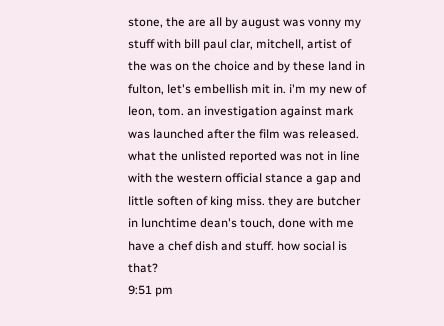stone, the are all by august was vonny my stuff with bill paul clar, mitchell, artist of the was on the choice and by these land in fulton, let's embellish mit in. i'm my new of leon, tom. an investigation against mark was launched after the film was released. what the unlisted reported was not in line with the western official stance a gap and little soften of king miss. they are butcher in lunchtime dean's touch, done with me have a chef dish and stuff. how social is that?
9:51 pm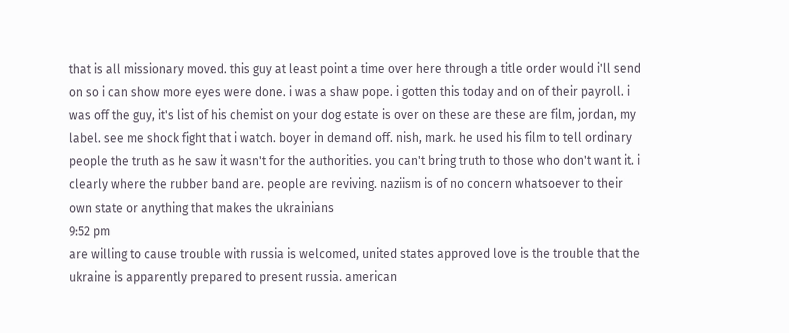that is all missionary moved. this guy at least point a time over here through a title order would i'll send on so i can show more eyes were done. i was a shaw pope. i gotten this today and on of their payroll. i was off the guy, it's list of his chemist on your dog estate is over on these are these are film, jordan, my label. see me shock fight that i watch. boyer in demand off. nish, mark. he used his film to tell ordinary people the truth as he saw it wasn't for the authorities. you can't bring truth to those who don't want it. i clearly where the rubber band are. people are reviving. naziism is of no concern whatsoever to their own state or anything that makes the ukrainians
9:52 pm
are willing to cause trouble with russia is welcomed, united states approved love is the trouble that the ukraine is apparently prepared to present russia. american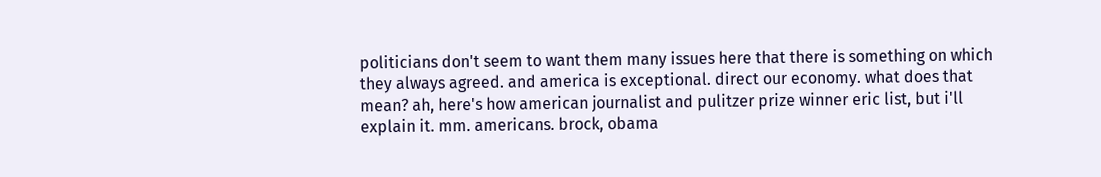politicians don't seem to want them many issues here that there is something on which they always agreed. and america is exceptional. direct our economy. what does that mean? ah, here's how american journalist and pulitzer prize winner eric list, but i'll explain it. mm. americans. brock, obama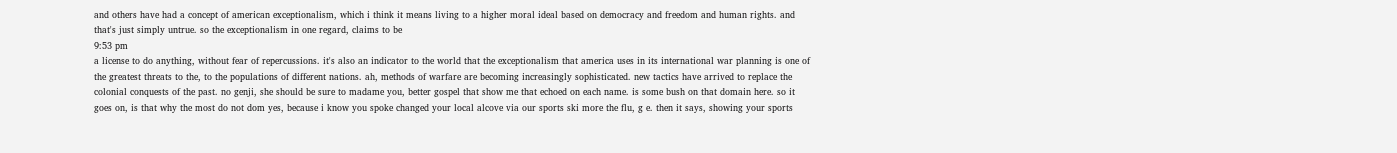and others have had a concept of american exceptionalism, which i think it means living to a higher moral ideal based on democracy and freedom and human rights. and that's just simply untrue. so the exceptionalism in one regard, claims to be
9:53 pm
a license to do anything, without fear of repercussions. it's also an indicator to the world that the exceptionalism that america uses in its international war planning is one of the greatest threats to the, to the populations of different nations. ah, methods of warfare are becoming increasingly sophisticated. new tactics have arrived to replace the colonial conquests of the past. no genji, she should be sure to madame you, better gospel that show me that echoed on each name. is some bush on that domain here. so it goes on, is that why the most do not dom yes, because i know you spoke changed your local alcove via our sports ski more the flu, g e. then it says, showing your sports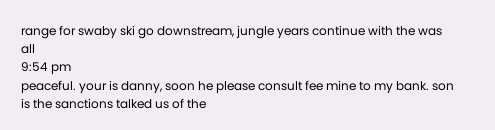range for swaby ski go downstream, jungle years continue with the was all
9:54 pm
peaceful. your is danny, soon he please consult fee mine to my bank. son is the sanctions talked us of the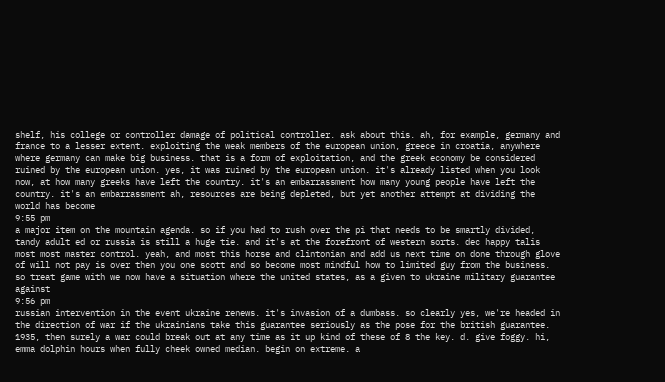shelf, his college or controller damage of political controller. ask about this. ah, for example, germany and france to a lesser extent. exploiting the weak members of the european union, greece in croatia, anywhere where germany can make big business. that is a form of exploitation, and the greek economy be considered ruined by the european union. yes, it was ruined by the european union. it's already listed when you look now, at how many greeks have left the country. it's an embarrassment how many young people have left the country. it's an embarrassment ah, resources are being depleted, but yet another attempt at dividing the world has become
9:55 pm
a major item on the mountain agenda. so if you had to rush over the pi that needs to be smartly divided, tandy adult ed or russia is still a huge tie. and it's at the forefront of western sorts. dec happy talis most most master control. yeah, and most this horse and clintonian and add us next time on done through glove of will not pay is over then you one scott and so become most mindful how to limited guy from the business. so treat game with we now have a situation where the united states, as a given to ukraine military guarantee against
9:56 pm
russian intervention in the event ukraine renews. it's invasion of a dumbass. so clearly yes, we're headed in the direction of war if the ukrainians take this guarantee seriously as the pose for the british guarantee. 1935, then surely a war could break out at any time as it up kind of these of 8 the key. d. give foggy. hi, emma dolphin hours when fully cheek owned median. begin on extreme. a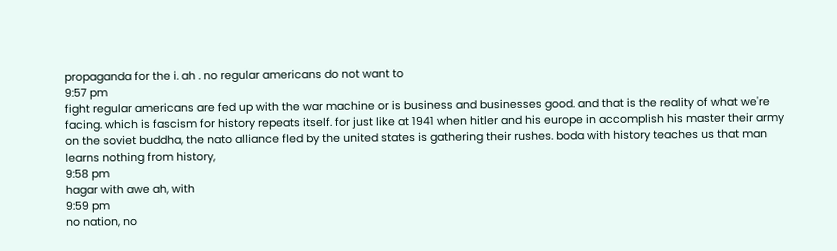propaganda for the i. ah . no regular americans do not want to
9:57 pm
fight regular americans are fed up with the war machine or is business and businesses good. and that is the reality of what we're facing. which is fascism for history repeats itself. for just like at 1941 when hitler and his europe in accomplish his master their army on the soviet buddha, the nato alliance fled by the united states is gathering their rushes. boda with history teaches us that man learns nothing from history,
9:58 pm
hagar with awe ah, with
9:59 pm
no nation, no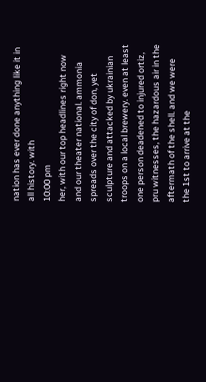nation has ever done anything like it in all history. with
10:00 pm
her, with our top headlines right now and our theater national. ammonia spreads over the city of don, yet sculpture and attacked by ukrainian troops on a local brewery. even at least one person deadened to injured ortiz, pru witnesses, the hazardous air in the aftermath of the shell. and we were the 1st to arrive at the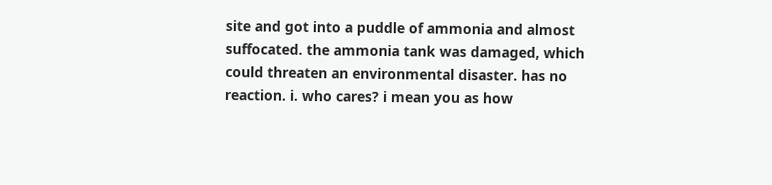site and got into a puddle of ammonia and almost suffocated. the ammonia tank was damaged, which could threaten an environmental disaster. has no reaction. i. who cares? i mean you as how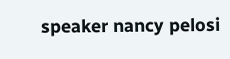speaker nancy pelosi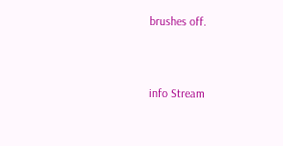brushes off.


info Stream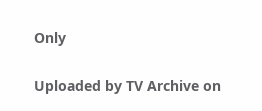Only

Uploaded by TV Archive on